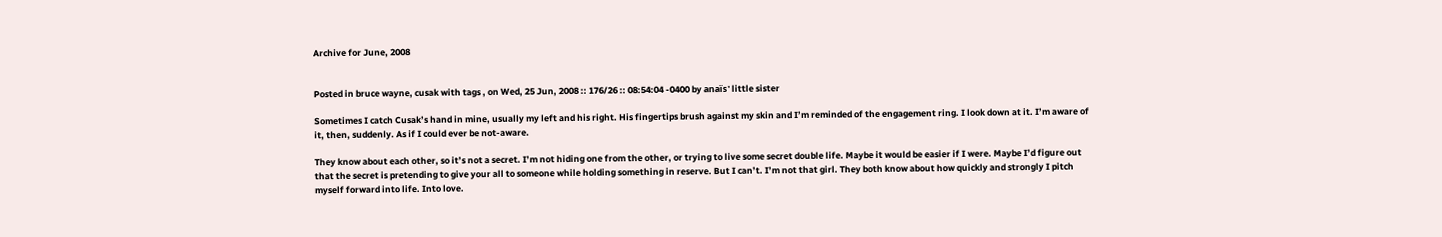Archive for June, 2008


Posted in bruce wayne, cusak with tags , on Wed, 25 Jun, 2008 :: 176/26 :: 08:54:04 -0400 by anaïs' little sister

Sometimes I catch Cusak’s hand in mine, usually my left and his right. His fingertips brush against my skin and I’m reminded of the engagement ring. I look down at it. I’m aware of it, then, suddenly. As if I could ever be not-aware.

They know about each other, so it’s not a secret. I’m not hiding one from the other, or trying to live some secret double life. Maybe it would be easier if I were. Maybe I’d figure out that the secret is pretending to give your all to someone while holding something in reserve. But I can’t. I’m not that girl. They both know about how quickly and strongly I pitch myself forward into life. Into love.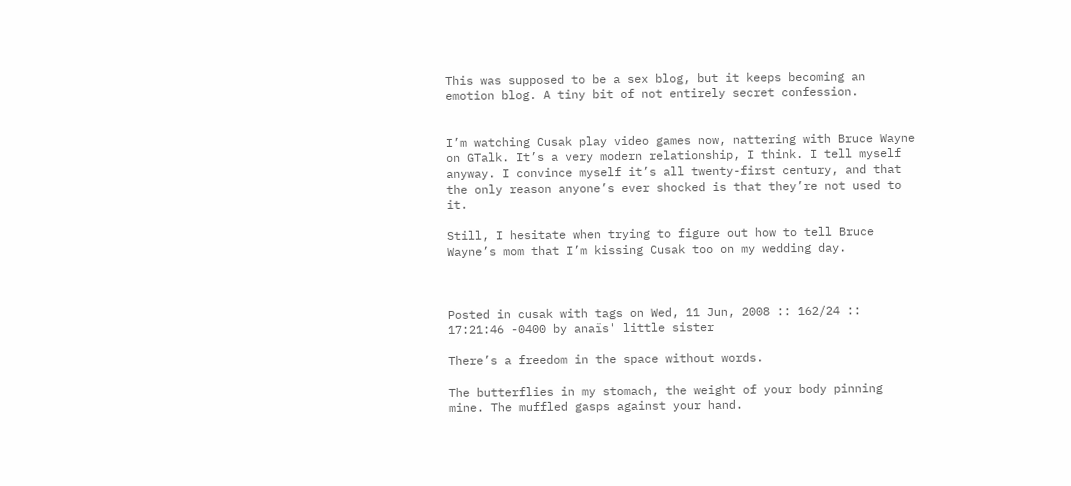This was supposed to be a sex blog, but it keeps becoming an emotion blog. A tiny bit of not entirely secret confession.


I’m watching Cusak play video games now, nattering with Bruce Wayne on GTalk. It’s a very modern relationship, I think. I tell myself anyway. I convince myself it’s all twenty-first century, and that the only reason anyone’s ever shocked is that they’re not used to it.

Still, I hesitate when trying to figure out how to tell Bruce Wayne’s mom that I’m kissing Cusak too on my wedding day.



Posted in cusak with tags on Wed, 11 Jun, 2008 :: 162/24 :: 17:21:46 -0400 by anaïs' little sister

There’s a freedom in the space without words.

The butterflies in my stomach, the weight of your body pinning mine. The muffled gasps against your hand.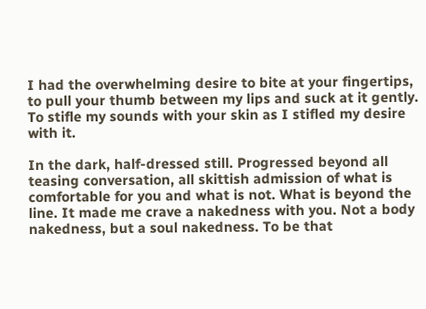I had the overwhelming desire to bite at your fingertips, to pull your thumb between my lips and suck at it gently. To stifle my sounds with your skin as I stifled my desire with it.

In the dark, half-dressed still. Progressed beyond all teasing conversation, all skittish admission of what is comfortable for you and what is not. What is beyond the line. It made me crave a nakedness with you. Not a body nakedness, but a soul nakedness. To be that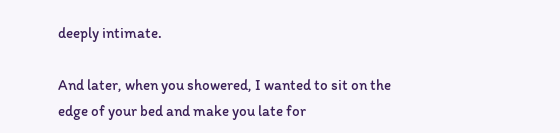deeply intimate.

And later, when you showered, I wanted to sit on the edge of your bed and make you late for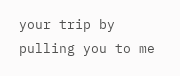your trip by pulling you to me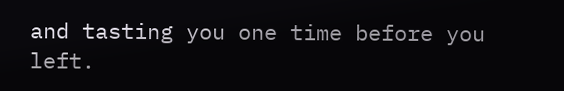and tasting you one time before you left.